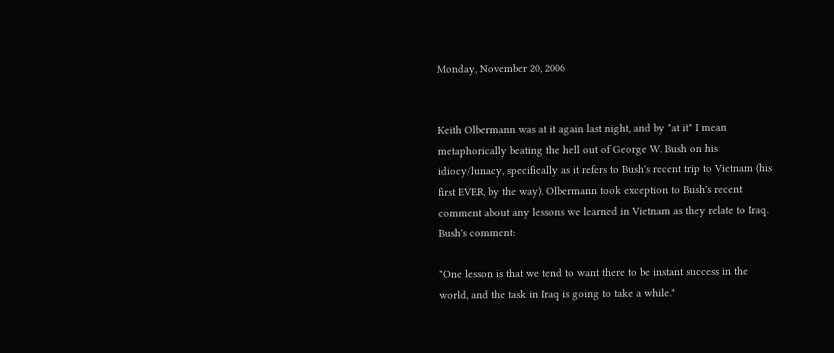Monday, November 20, 2006


Keith Olbermann was at it again last night, and by "at it" I mean metaphorically beating the hell out of George W. Bush on his idiocy/lunacy, specifically as it refers to Bush's recent trip to Vietnam (his first EVER, by the way). Olbermann took exception to Bush's recent comment about any lessons we learned in Vietnam as they relate to Iraq. Bush's comment:

"One lesson is that we tend to want there to be instant success in the world, and the task in Iraq is going to take a while."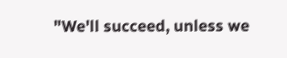"We'll succeed, unless we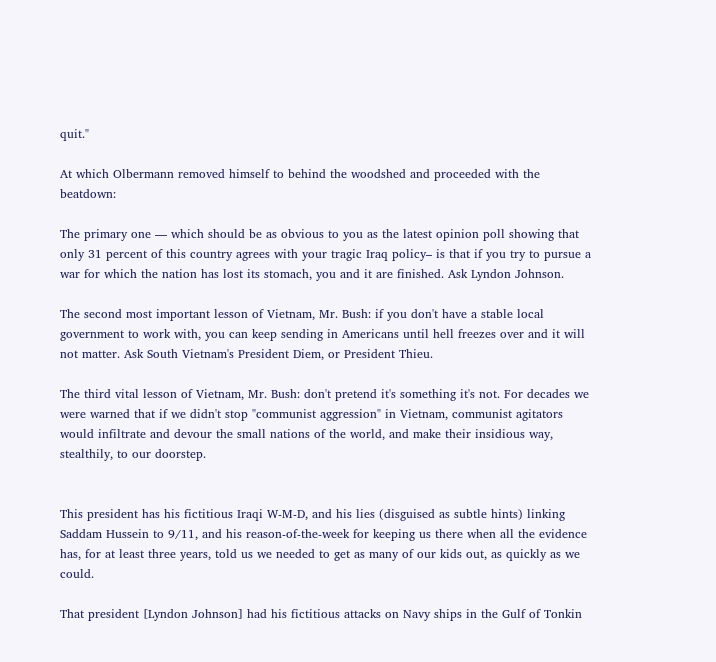quit."

At which Olbermann removed himself to behind the woodshed and proceeded with the beatdown:

The primary one — which should be as obvious to you as the latest opinion poll showing that only 31 percent of this country agrees with your tragic Iraq policy– is that if you try to pursue a war for which the nation has lost its stomach, you and it are finished. Ask Lyndon Johnson.

The second most important lesson of Vietnam, Mr. Bush: if you don't have a stable local government to work with, you can keep sending in Americans until hell freezes over and it will not matter. Ask South Vietnam's President Diem, or President Thieu.

The third vital lesson of Vietnam, Mr. Bush: don't pretend it's something it's not. For decades we were warned that if we didn't stop "communist aggression" in Vietnam, communist agitators would infiltrate and devour the small nations of the world, and make their insidious way, stealthily, to our doorstep.


This president has his fictitious Iraqi W-M-D, and his lies (disguised as subtle hints) linking Saddam Hussein to 9/11, and his reason-of-the-week for keeping us there when all the evidence has, for at least three years, told us we needed to get as many of our kids out, as quickly as we could.

That president [Lyndon Johnson] had his fictitious attacks on Navy ships in the Gulf of Tonkin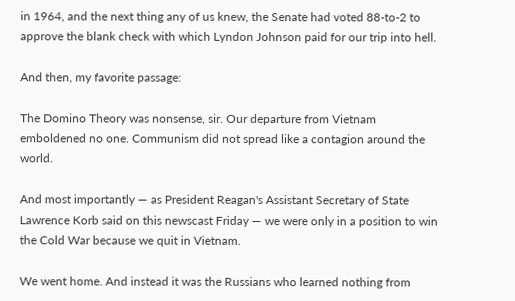in 1964, and the next thing any of us knew, the Senate had voted 88-to-2 to approve the blank check with which Lyndon Johnson paid for our trip into hell.

And then, my favorite passage:

The Domino Theory was nonsense, sir. Our departure from Vietnam emboldened no one. Communism did not spread like a contagion around the world.

And most importantly — as President Reagan's Assistant Secretary of State Lawrence Korb said on this newscast Friday — we were only in a position to win the Cold War because we quit in Vietnam.

We went home. And instead it was the Russians who learned nothing from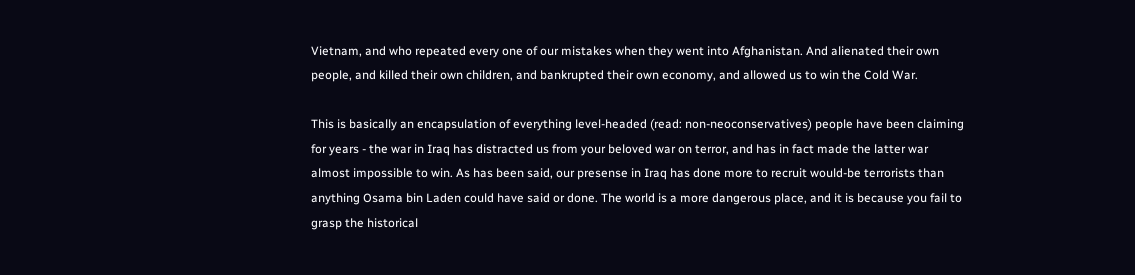Vietnam, and who repeated every one of our mistakes when they went into Afghanistan. And alienated their own people, and killed their own children, and bankrupted their own economy, and allowed us to win the Cold War.

This is basically an encapsulation of everything level-headed (read: non-neoconservatives) people have been claiming for years - the war in Iraq has distracted us from your beloved war on terror, and has in fact made the latter war almost impossible to win. As has been said, our presense in Iraq has done more to recruit would-be terrorists than anything Osama bin Laden could have said or done. The world is a more dangerous place, and it is because you fail to grasp the historical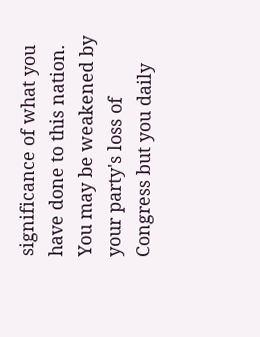significance of what you have done to this nation. You may be weakened by your party's loss of Congress but you daily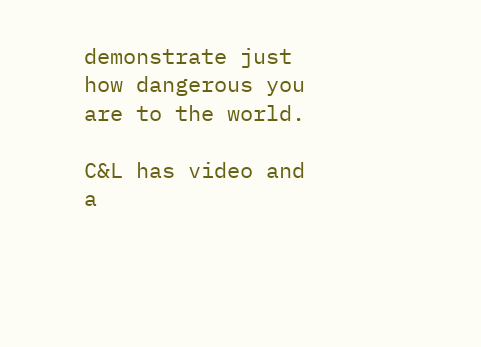demonstrate just how dangerous you are to the world.

C&L has video and a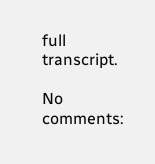full transcript.

No comments: